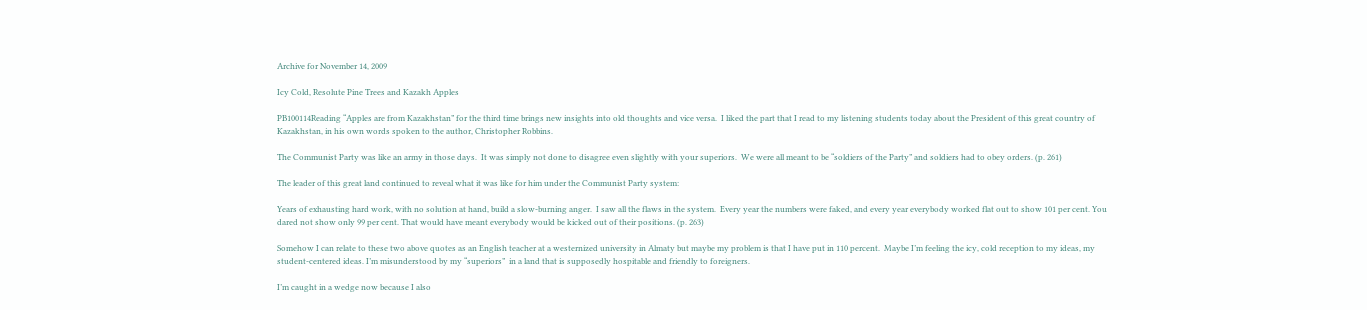Archive for November 14, 2009

Icy Cold, Resolute Pine Trees and Kazakh Apples

PB100114Reading “Apples are from Kazakhstan” for the third time brings new insights into old thoughts and vice versa.  I liked the part that I read to my listening students today about the President of this great country of Kazakhstan, in his own words spoken to the author, Christopher Robbins.

The Communist Party was like an army in those days.  It was simply not done to disagree even slightly with your superiors.  We were all meant to be “soldiers of the Party” and soldiers had to obey orders. (p. 261)

The leader of this great land continued to reveal what it was like for him under the Communist Party system:

Years of exhausting hard work, with no solution at hand, build a slow-burning anger.  I saw all the flaws in the system.  Every year the numbers were faked, and every year everybody worked flat out to show 101 per cent. You dared not show only 99 per cent. That would have meant everybody would be kicked out of their positions. (p. 263)

Somehow I can relate to these two above quotes as an English teacher at a westernized university in Almaty but maybe my problem is that I have put in 110 percent.  Maybe I’m feeling the icy, cold reception to my ideas, my student-centered ideas. I’m misunderstood by my “superiors”  in a land that is supposedly hospitable and friendly to foreigners.

I’m caught in a wedge now because I also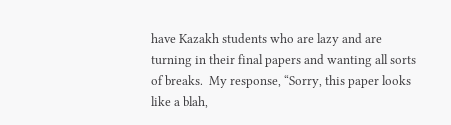have Kazakh students who are lazy and are turning in their final papers and wanting all sorts of breaks.  My response, “Sorry, this paper looks like a blah,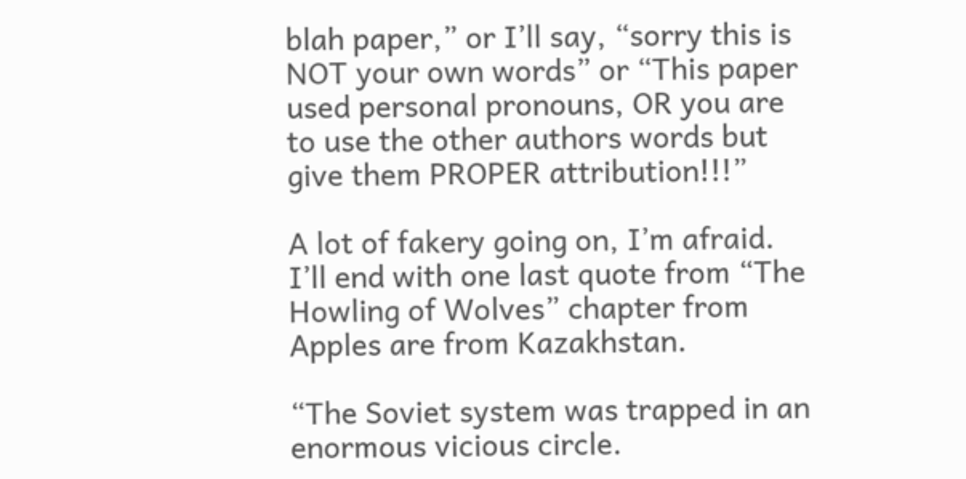blah paper,” or I’ll say, “sorry this is NOT your own words” or “This paper used personal pronouns, OR you are to use the other authors words but give them PROPER attribution!!!”

A lot of fakery going on, I’m afraid.  I’ll end with one last quote from “The Howling of Wolves” chapter from Apples are from Kazakhstan.

“The Soviet system was trapped in an enormous vicious circle.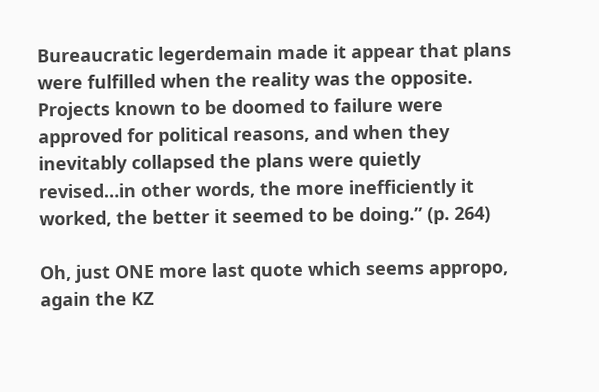Bureaucratic legerdemain made it appear that plans were fulfilled when the reality was the opposite.  Projects known to be doomed to failure were approved for political reasons, and when they inevitably collapsed the plans were quietly revised…in other words, the more inefficiently it worked, the better it seemed to be doing.” (p. 264)

Oh, just ONE more last quote which seems appropo, again the KZ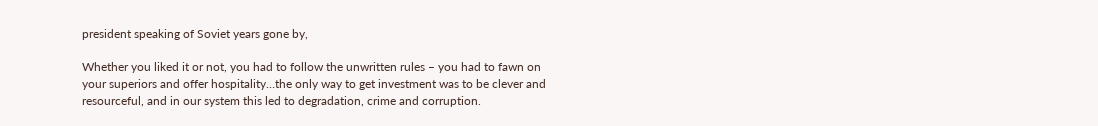president speaking of Soviet years gone by,

Whether you liked it or not, you had to follow the unwritten rules – you had to fawn on your superiors and offer hospitality…the only way to get investment was to be clever and resourceful, and in our system this led to degradation, crime and corruption.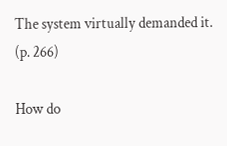The system virtually demanded it. (p. 266)

How do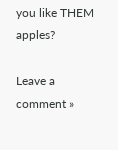you like THEM apples?

Leave a comment »